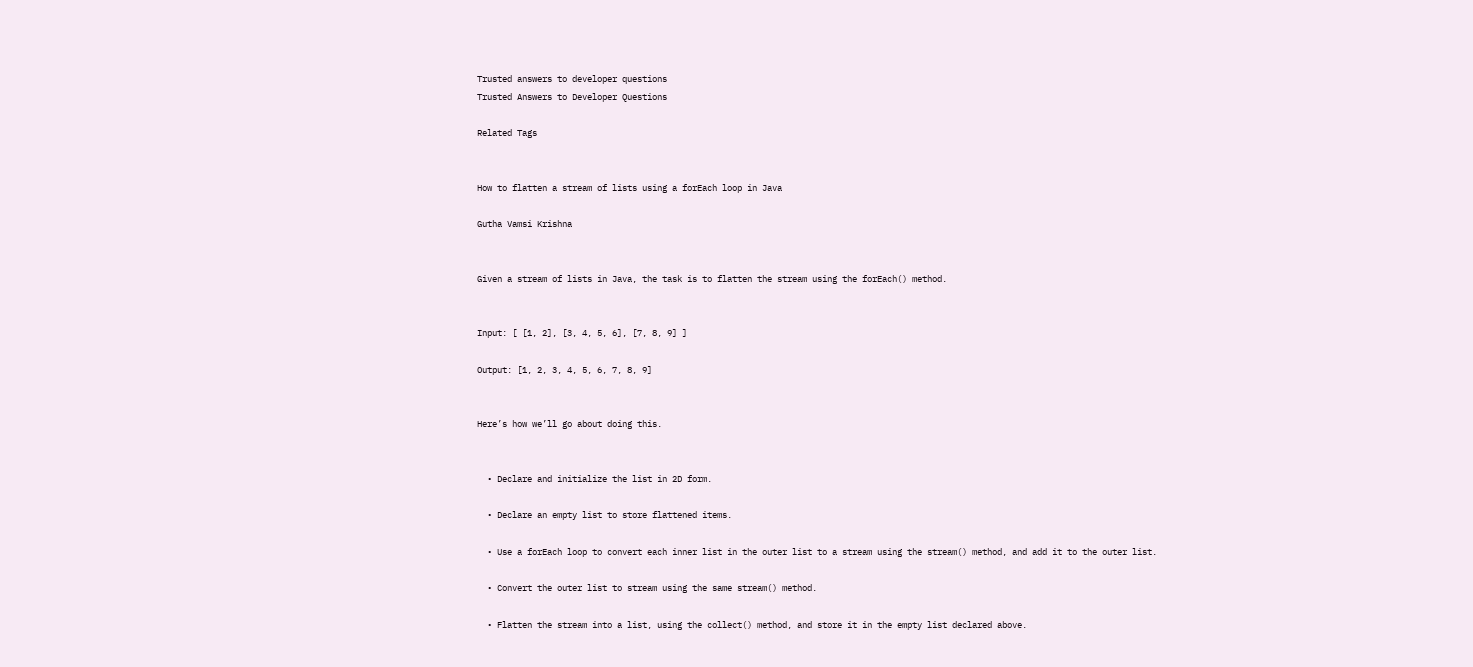Trusted answers to developer questions
Trusted Answers to Developer Questions

Related Tags


How to flatten a stream of lists using a forEach loop in Java

Gutha Vamsi Krishna


Given a stream of lists in Java, the task is to flatten the stream using the forEach() method.


Input: [ [1, 2], [3, 4, 5, 6], [7, 8, 9] ]

Output: [1, 2, 3, 4, 5, 6, 7, 8, 9]


Here’s how we’ll go about doing this.


  • Declare and initialize the list in 2D form.

  • Declare an empty list to store flattened items.

  • Use a forEach loop to convert each inner list in the outer list to a stream using the stream() method, and add it to the outer list.

  • Convert the outer list to stream using the same stream() method.

  • Flatten the stream into a list, using the collect() method, and store it in the empty list declared above.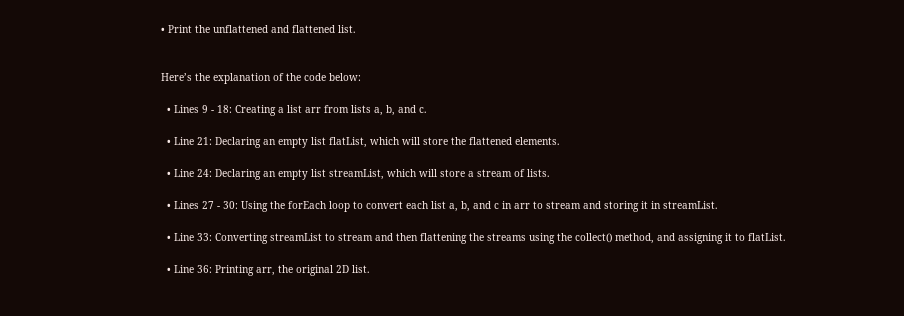• Print the unflattened and flattened list.


Here’s the explanation of the code below:

  • Lines 9 - 18: Creating a list arr from lists a, b, and c.

  • Line 21: Declaring an empty list flatList, which will store the flattened elements.

  • Line 24: Declaring an empty list streamList, which will store a stream of lists.

  • Lines 27 - 30: Using the forEach loop to convert each list a, b, and c in arr to stream and storing it in streamList.

  • Line 33: Converting streamList to stream and then flattening the streams using the collect() method, and assigning it to flatList.

  • Line 36: Printing arr, the original 2D list.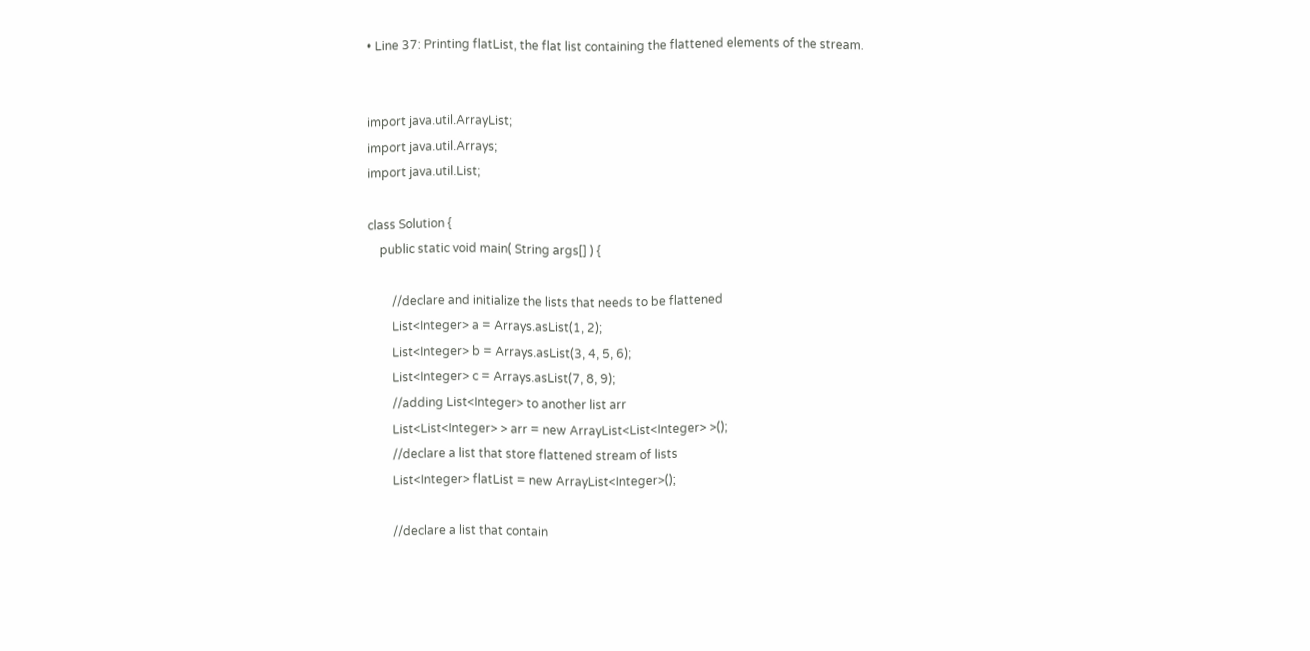• Line 37: Printing flatList, the flat list containing the flattened elements of the stream.


import java.util.ArrayList;
import java.util.Arrays;
import java.util.List;

class Solution {
    public static void main( String args[] ) {

        //declare and initialize the lists that needs to be flattened
        List<Integer> a = Arrays.asList(1, 2);
        List<Integer> b = Arrays.asList(3, 4, 5, 6);
        List<Integer> c = Arrays.asList(7, 8, 9);
        //adding List<Integer> to another list arr
        List<List<Integer> > arr = new ArrayList<List<Integer> >();
        //declare a list that store flattened stream of lists
        List<Integer> flatList = new ArrayList<Integer>();

        //declare a list that contain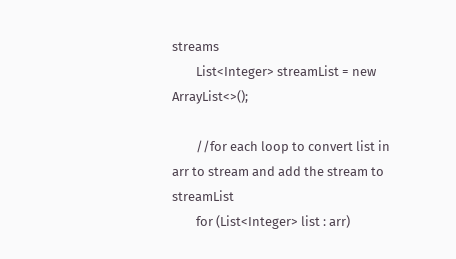streams
        List<Integer> streamList = new ArrayList<>();

        //for each loop to convert list in arr to stream and add the stream to streamList
        for (List<Integer> list : arr)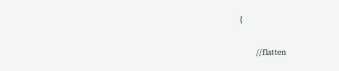{

        //flatten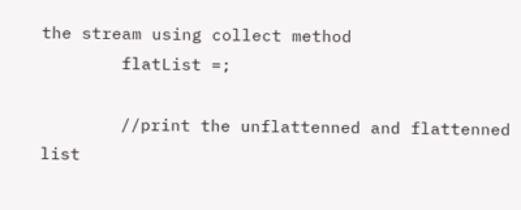the stream using collect method
        flatList =;

        //print the unflattenned and flattenned list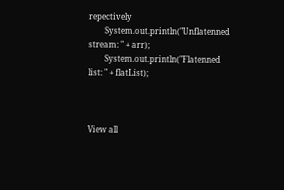repectively
        System.out.println("Unflatenned stream: " + arr);
        System.out.println("Flatenned list: " + flatList);



View all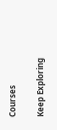Courses

Keep Exploring